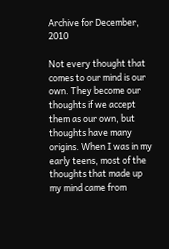Archive for December, 2010

Not every thought that comes to our mind is our own. They become our thoughts if we accept them as our own, but thoughts have many origins. When I was in my early teens, most of the thoughts that made up my mind came from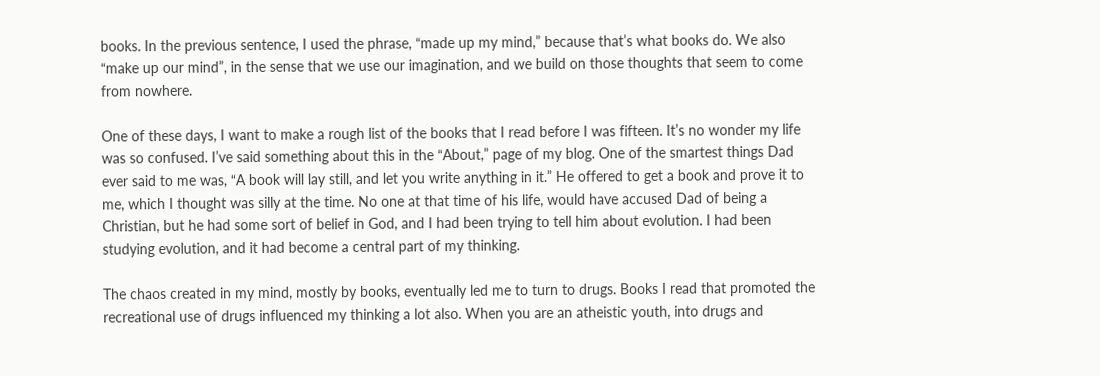books. In the previous sentence, I used the phrase, “made up my mind,” because that’s what books do. We also “make up our mind”, in the sense that we use our imagination, and we build on those thoughts that seem to come from nowhere.

One of these days, I want to make a rough list of the books that I read before I was fifteen. It’s no wonder my life was so confused. I’ve said something about this in the “About,” page of my blog. One of the smartest things Dad ever said to me was, “A book will lay still, and let you write anything in it.” He offered to get a book and prove it to me, which I thought was silly at the time. No one at that time of his life, would have accused Dad of being a Christian, but he had some sort of belief in God, and I had been trying to tell him about evolution. I had been studying evolution, and it had become a central part of my thinking.

The chaos created in my mind, mostly by books, eventually led me to turn to drugs. Books I read that promoted the recreational use of drugs influenced my thinking a lot also. When you are an atheistic youth, into drugs and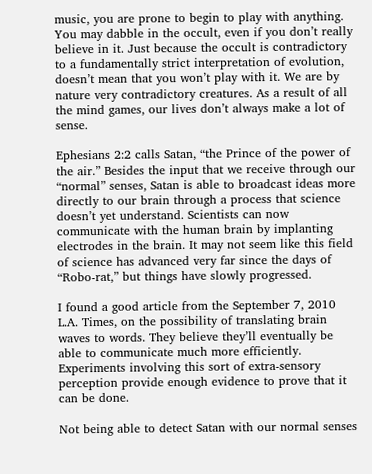music, you are prone to begin to play with anything. You may dabble in the occult, even if you don’t really believe in it. Just because the occult is contradictory to a fundamentally strict interpretation of evolution, doesn’t mean that you won’t play with it. We are by nature very contradictory creatures. As a result of all the mind games, our lives don’t always make a lot of sense.

Ephesians 2:2 calls Satan, “the Prince of the power of the air.” Besides the input that we receive through our “normal” senses, Satan is able to broadcast ideas more directly to our brain through a process that science doesn’t yet understand. Scientists can now communicate with the human brain by implanting electrodes in the brain. It may not seem like this field of science has advanced very far since the days of “Robo-rat,” but things have slowly progressed.

I found a good article from the September 7, 2010 L.A. Times, on the possibility of translating brain waves to words. They believe they’ll eventually be able to communicate much more efficiently. Experiments involving this sort of extra-sensory perception provide enough evidence to prove that it can be done.

Not being able to detect Satan with our normal senses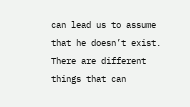can lead us to assume that he doesn’t exist. There are different things that can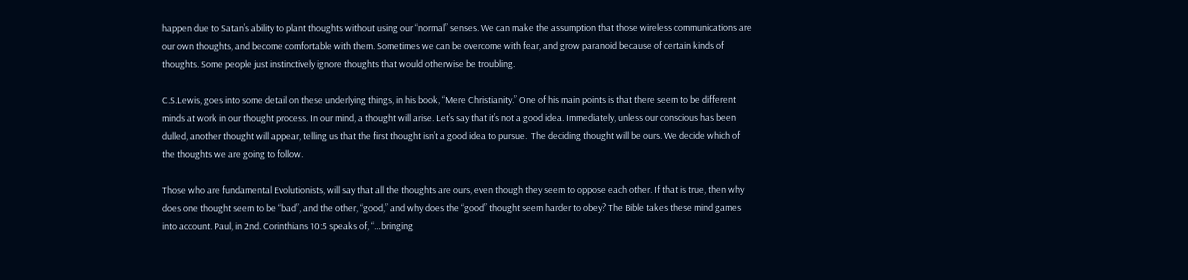happen due to Satan’s ability to plant thoughts without using our “normal” senses. We can make the assumption that those wireless communications are our own thoughts, and become comfortable with them. Sometimes we can be overcome with fear, and grow paranoid because of certain kinds of thoughts. Some people just instinctively ignore thoughts that would otherwise be troubling.

C.S.Lewis, goes into some detail on these underlying things, in his book, “Mere Christianity.” One of his main points is that there seem to be different minds at work in our thought process. In our mind, a thought will arise. Let’s say that it’s not a good idea. Immediately, unless our conscious has been dulled, another thought will appear, telling us that the first thought isn’t a good idea to pursue.  The deciding thought will be ours. We decide which of the thoughts we are going to follow.

Those who are fundamental Evolutionists, will say that all the thoughts are ours, even though they seem to oppose each other. If that is true, then why does one thought seem to be “bad”, and the other, “good,” and why does the “good” thought seem harder to obey? The Bible takes these mind games into account. Paul, in 2nd. Corinthians 10:5 speaks of, “…bringing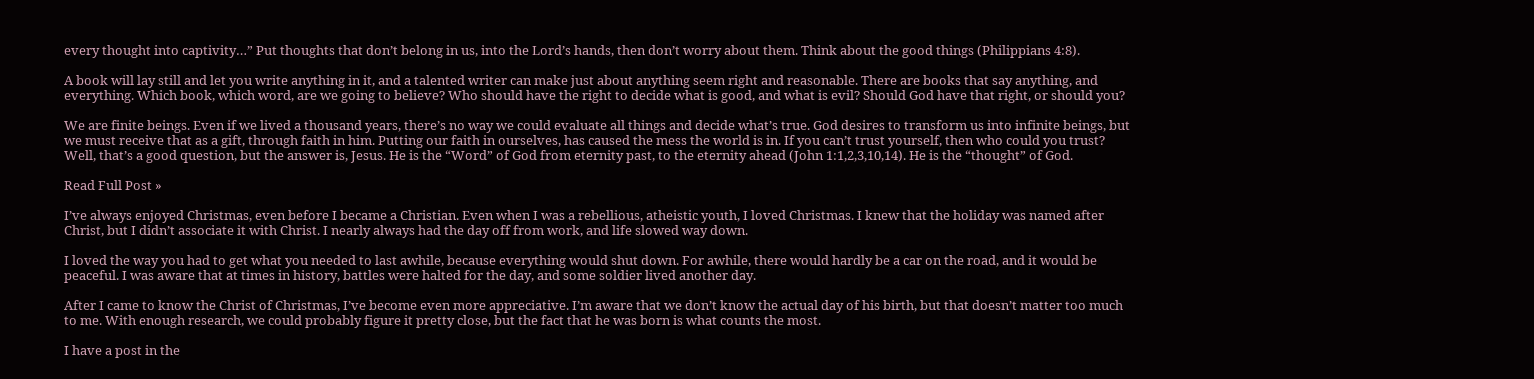every thought into captivity…” Put thoughts that don’t belong in us, into the Lord’s hands, then don’t worry about them. Think about the good things (Philippians 4:8).

A book will lay still and let you write anything in it, and a talented writer can make just about anything seem right and reasonable. There are books that say anything, and everything. Which book, which word, are we going to believe? Who should have the right to decide what is good, and what is evil? Should God have that right, or should you?

We are finite beings. Even if we lived a thousand years, there’s no way we could evaluate all things and decide what’s true. God desires to transform us into infinite beings, but we must receive that as a gift, through faith in him. Putting our faith in ourselves, has caused the mess the world is in. If you can’t trust yourself, then who could you trust? Well, that’s a good question, but the answer is, Jesus. He is the “Word” of God from eternity past, to the eternity ahead (John 1:1,2,3,10,14). He is the “thought” of God.

Read Full Post »

I’ve always enjoyed Christmas, even before I became a Christian. Even when I was a rebellious, atheistic youth, I loved Christmas. I knew that the holiday was named after Christ, but I didn’t associate it with Christ. I nearly always had the day off from work, and life slowed way down.

I loved the way you had to get what you needed to last awhile, because everything would shut down. For awhile, there would hardly be a car on the road, and it would be peaceful. I was aware that at times in history, battles were halted for the day, and some soldier lived another day.

After I came to know the Christ of Christmas, I’ve become even more appreciative. I’m aware that we don’t know the actual day of his birth, but that doesn’t matter too much to me. With enough research, we could probably figure it pretty close, but the fact that he was born is what counts the most.

I have a post in the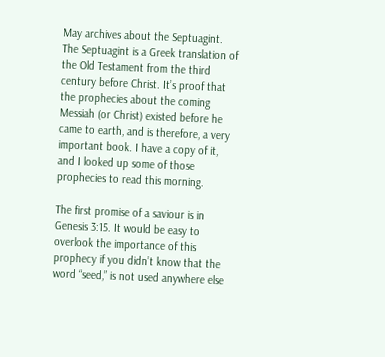May archives about the Septuagint. The Septuagint is a Greek translation of the Old Testament from the third century before Christ. It’s proof that the prophecies about the coming Messiah (or Christ) existed before he came to earth, and is therefore, a very important book. I have a copy of it, and I looked up some of those prophecies to read this morning.

The first promise of a saviour is in Genesis 3:15. It would be easy to overlook the importance of this prophecy if you didn’t know that the word “seed,” is not used anywhere else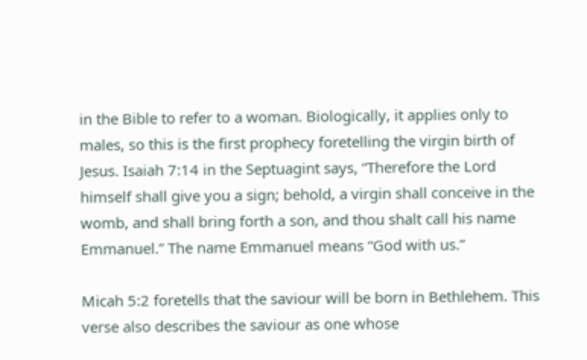in the Bible to refer to a woman. Biologically, it applies only to males, so this is the first prophecy foretelling the virgin birth of Jesus. Isaiah 7:14 in the Septuagint says, “Therefore the Lord himself shall give you a sign; behold, a virgin shall conceive in the womb, and shall bring forth a son, and thou shalt call his name Emmanuel.” The name Emmanuel means “God with us.”

Micah 5:2 foretells that the saviour will be born in Bethlehem. This verse also describes the saviour as one whose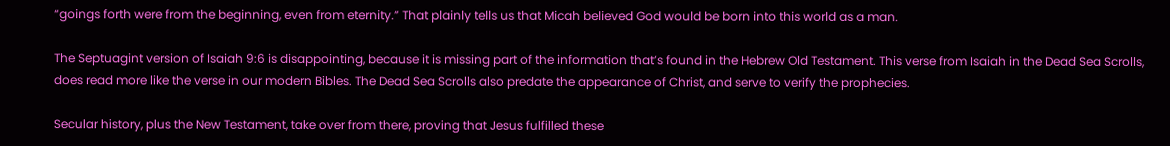“goings forth were from the beginning, even from eternity.” That plainly tells us that Micah believed God would be born into this world as a man.

The Septuagint version of Isaiah 9:6 is disappointing, because it is missing part of the information that’s found in the Hebrew Old Testament. This verse from Isaiah in the Dead Sea Scrolls, does read more like the verse in our modern Bibles. The Dead Sea Scrolls also predate the appearance of Christ, and serve to verify the prophecies.

Secular history, plus the New Testament, take over from there, proving that Jesus fulfilled these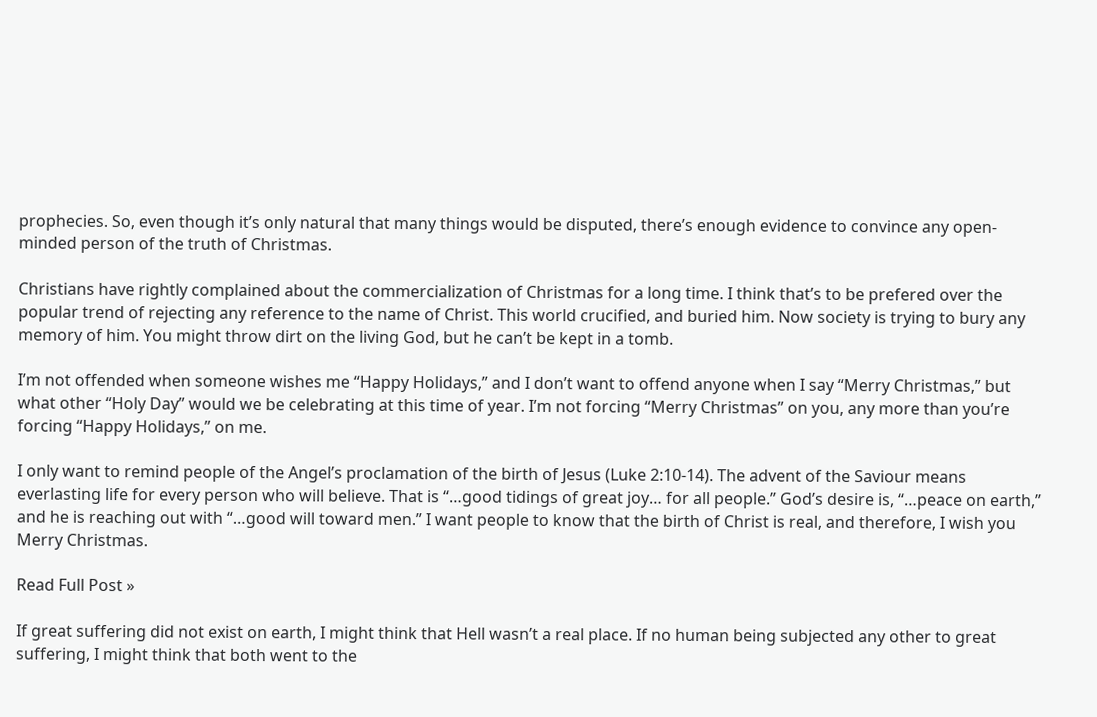prophecies. So, even though it’s only natural that many things would be disputed, there’s enough evidence to convince any open-minded person of the truth of Christmas.

Christians have rightly complained about the commercialization of Christmas for a long time. I think that’s to be prefered over the popular trend of rejecting any reference to the name of Christ. This world crucified, and buried him. Now society is trying to bury any memory of him. You might throw dirt on the living God, but he can’t be kept in a tomb.

I’m not offended when someone wishes me “Happy Holidays,” and I don’t want to offend anyone when I say “Merry Christmas,” but what other “Holy Day” would we be celebrating at this time of year. I’m not forcing “Merry Christmas” on you, any more than you’re forcing “Happy Holidays,” on me.

I only want to remind people of the Angel’s proclamation of the birth of Jesus (Luke 2:10-14). The advent of the Saviour means everlasting life for every person who will believe. That is “…good tidings of great joy… for all people.” God’s desire is, “…peace on earth,” and he is reaching out with “…good will toward men.” I want people to know that the birth of Christ is real, and therefore, I wish you Merry Christmas.

Read Full Post »

If great suffering did not exist on earth, I might think that Hell wasn’t a real place. If no human being subjected any other to great suffering, I might think that both went to the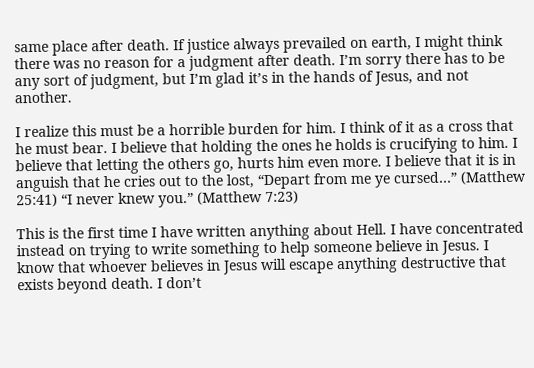same place after death. If justice always prevailed on earth, I might think there was no reason for a judgment after death. I’m sorry there has to be any sort of judgment, but I’m glad it’s in the hands of Jesus, and not another.

I realize this must be a horrible burden for him. I think of it as a cross that he must bear. I believe that holding the ones he holds is crucifying to him. I believe that letting the others go, hurts him even more. I believe that it is in anguish that he cries out to the lost, “Depart from me ye cursed…” (Matthew 25:41) “I never knew you.” (Matthew 7:23)

This is the first time I have written anything about Hell. I have concentrated instead on trying to write something to help someone believe in Jesus. I know that whoever believes in Jesus will escape anything destructive that exists beyond death. I don’t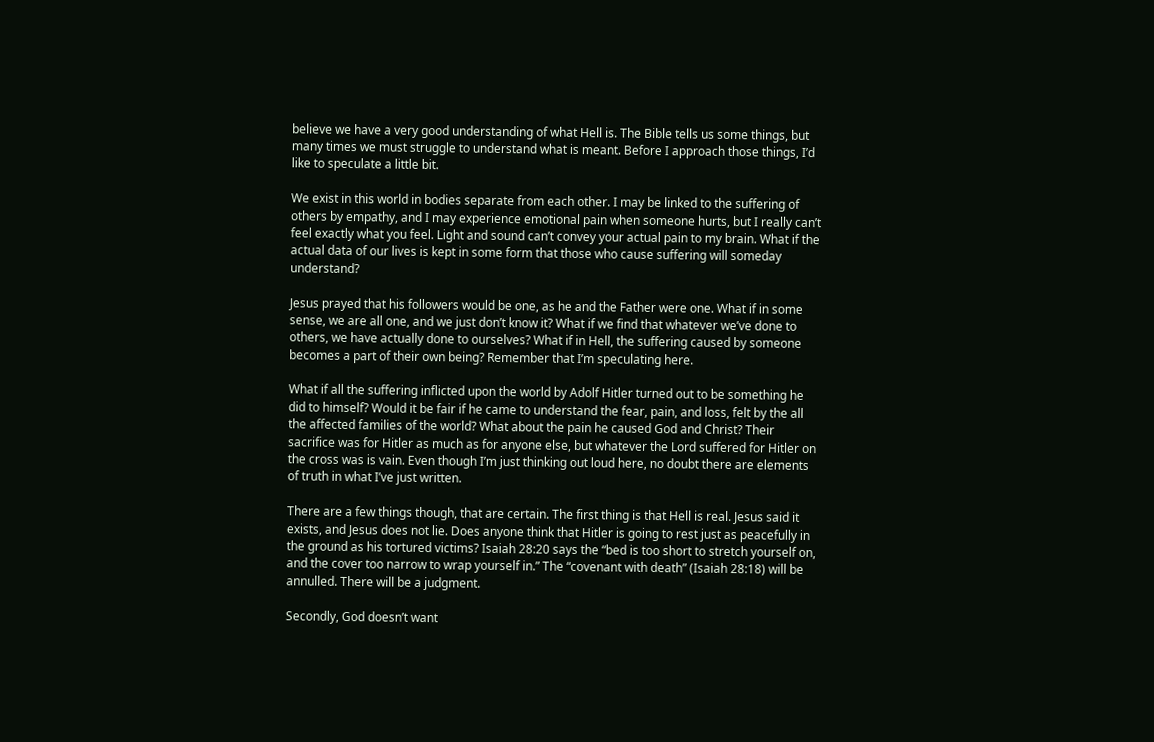believe we have a very good understanding of what Hell is. The Bible tells us some things, but many times we must struggle to understand what is meant. Before I approach those things, I’d like to speculate a little bit.

We exist in this world in bodies separate from each other. I may be linked to the suffering of others by empathy, and I may experience emotional pain when someone hurts, but I really can’t feel exactly what you feel. Light and sound can’t convey your actual pain to my brain. What if the actual data of our lives is kept in some form that those who cause suffering will someday understand?

Jesus prayed that his followers would be one, as he and the Father were one. What if in some sense, we are all one, and we just don’t know it? What if we find that whatever we’ve done to others, we have actually done to ourselves? What if in Hell, the suffering caused by someone becomes a part of their own being? Remember that I’m speculating here.

What if all the suffering inflicted upon the world by Adolf Hitler turned out to be something he did to himself? Would it be fair if he came to understand the fear, pain, and loss, felt by the all the affected families of the world? What about the pain he caused God and Christ? Their sacrifice was for Hitler as much as for anyone else, but whatever the Lord suffered for Hitler on the cross was is vain. Even though I’m just thinking out loud here, no doubt there are elements of truth in what I’ve just written.

There are a few things though, that are certain. The first thing is that Hell is real. Jesus said it exists, and Jesus does not lie. Does anyone think that Hitler is going to rest just as peacefully in the ground as his tortured victims? Isaiah 28:20 says the “bed is too short to stretch yourself on, and the cover too narrow to wrap yourself in.” The “covenant with death” (Isaiah 28:18) will be annulled. There will be a judgment.

Secondly, God doesn’t want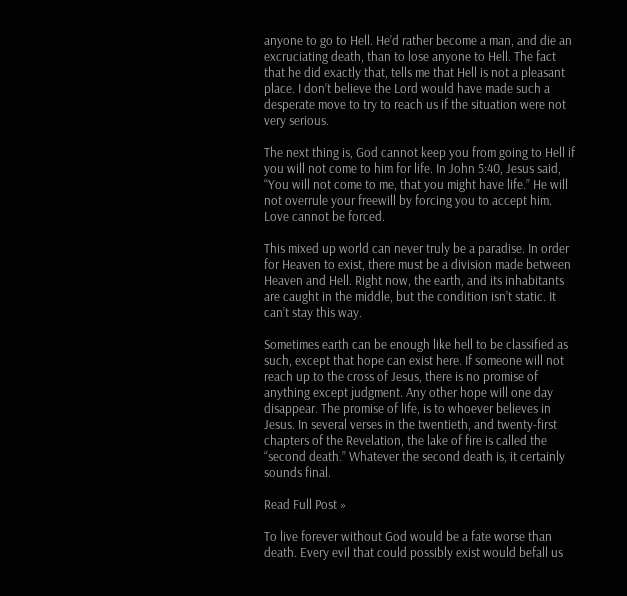anyone to go to Hell. He’d rather become a man, and die an excruciating death, than to lose anyone to Hell. The fact that he did exactly that, tells me that Hell is not a pleasant place. I don’t believe the Lord would have made such a desperate move to try to reach us if the situation were not very serious.

The next thing is, God cannot keep you from going to Hell if you will not come to him for life. In John 5:40, Jesus said, “You will not come to me, that you might have life.” He will not overrule your freewill by forcing you to accept him. Love cannot be forced.

This mixed up world can never truly be a paradise. In order for Heaven to exist, there must be a division made between Heaven and Hell. Right now, the earth, and its inhabitants are caught in the middle, but the condition isn’t static. It can’t stay this way.

Sometimes earth can be enough like hell to be classified as such, except that hope can exist here. If someone will not reach up to the cross of Jesus, there is no promise of anything except judgment. Any other hope will one day disappear. The promise of life, is to whoever believes in Jesus. In several verses in the twentieth, and twenty-first chapters of the Revelation, the lake of fire is called the “second death.” Whatever the second death is, it certainly sounds final.

Read Full Post »

To live forever without God would be a fate worse than death. Every evil that could possibly exist would befall us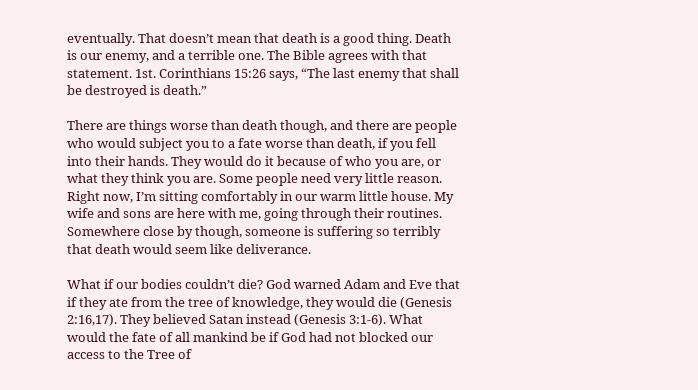eventually. That doesn’t mean that death is a good thing. Death is our enemy, and a terrible one. The Bible agrees with that statement. 1st. Corinthians 15:26 says, “The last enemy that shall be destroyed is death.”

There are things worse than death though, and there are people who would subject you to a fate worse than death, if you fell into their hands. They would do it because of who you are, or what they think you are. Some people need very little reason. Right now, I’m sitting comfortably in our warm little house. My wife and sons are here with me, going through their routines. Somewhere close by though, someone is suffering so terribly that death would seem like deliverance.

What if our bodies couldn’t die? God warned Adam and Eve that if they ate from the tree of knowledge, they would die (Genesis 2:16,17). They believed Satan instead (Genesis 3:1-6). What would the fate of all mankind be if God had not blocked our access to the Tree of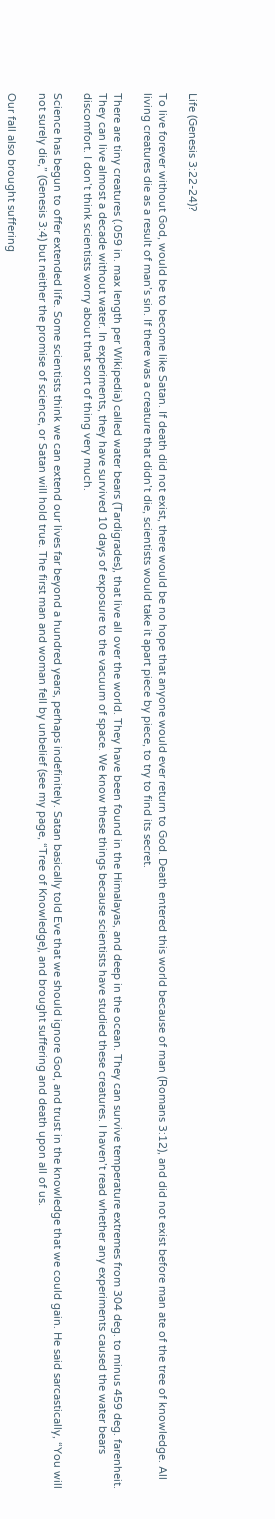Life (Genesis 3:22-24)?

To live forever without God, would be to become like Satan. If death did not exist, there would be no hope that anyone would ever return to God. Death entered this world because of man (Romans 3:12), and did not exist before man ate of the tree of knowledge. All living creatures die as a result of man’s sin. If there was a creature that didn’t die, scientists would take it apart piece by piece, to try to find its secret.

There are tiny creatures (.059 in. max length per Wikipedia) called water bears (Tardigrades), that live all over the world. They have been found in the Himalayas, and deep in the ocean. They can survive temperature extremes from 304 deg. to minus 459 deg. farenheit. They can live almost a decade without water. In experiments, they have survived 10 days of exposure to the vacuum of space. We know these things because scientists have studied these creatures. I haven’t read whether any experiments caused the water bears discomfort. I don’t think scientists worry about that sort of thing very much.

Science has begun to offer extended life. Some scientists think we can extend our lives far beyond a hundred years, perhaps indefinitely. Satan basically told Eve that we should ignore God, and trust in the knowledge that we could gain. He said sarcastically, “You will not surely die,” (Genesis 3:4) but neither the promise of science, or Satan will hold true. The first man and woman fell by unbelief (see my page, “Tree of Knowledge), and brought suffering and death upon all of us.

Our fall also brought suffering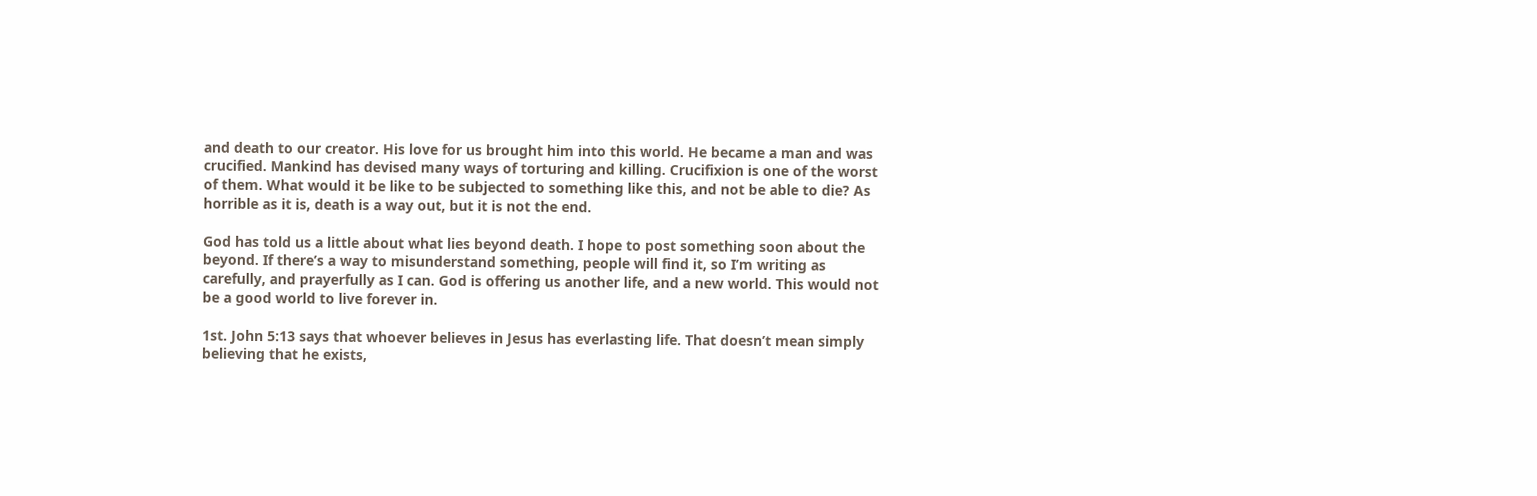and death to our creator. His love for us brought him into this world. He became a man and was crucified. Mankind has devised many ways of torturing and killing. Crucifixion is one of the worst of them. What would it be like to be subjected to something like this, and not be able to die? As horrible as it is, death is a way out, but it is not the end.

God has told us a little about what lies beyond death. I hope to post something soon about the beyond. If there’s a way to misunderstand something, people will find it, so I’m writing as carefully, and prayerfully as I can. God is offering us another life, and a new world. This would not be a good world to live forever in.

1st. John 5:13 says that whoever believes in Jesus has everlasting life. That doesn’t mean simply believing that he exists,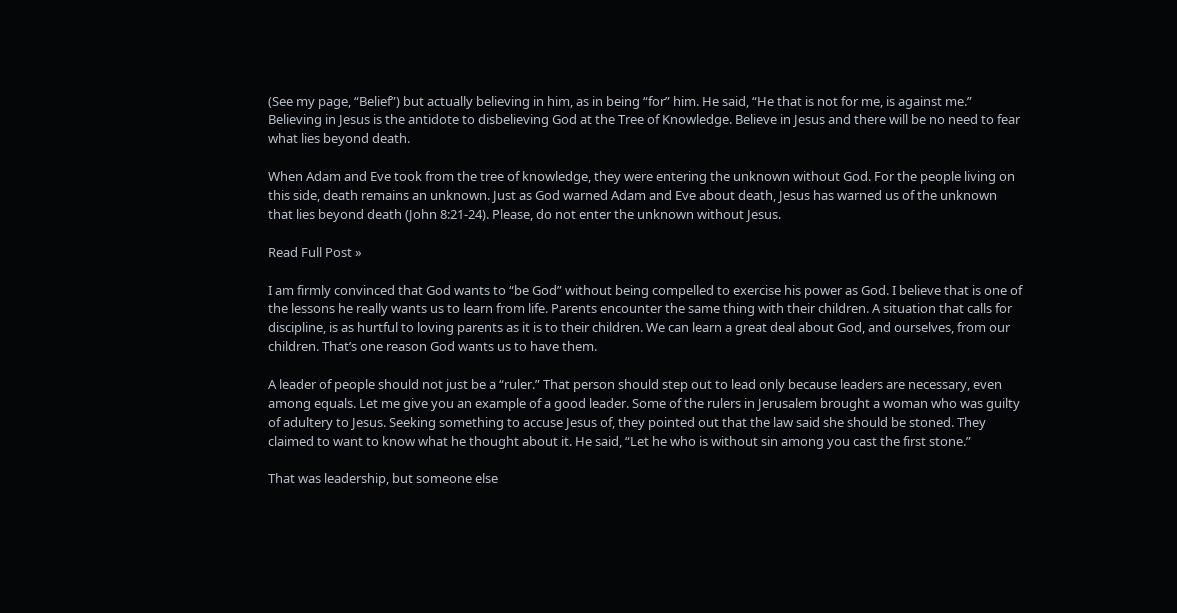(See my page, “Belief”) but actually believing in him, as in being “for” him. He said, “He that is not for me, is against me.” Believing in Jesus is the antidote to disbelieving God at the Tree of Knowledge. Believe in Jesus and there will be no need to fear what lies beyond death.

When Adam and Eve took from the tree of knowledge, they were entering the unknown without God. For the people living on this side, death remains an unknown. Just as God warned Adam and Eve about death, Jesus has warned us of the unknown that lies beyond death (John 8:21-24). Please, do not enter the unknown without Jesus.

Read Full Post »

I am firmly convinced that God wants to “be God” without being compelled to exercise his power as God. I believe that is one of the lessons he really wants us to learn from life. Parents encounter the same thing with their children. A situation that calls for discipline, is as hurtful to loving parents as it is to their children. We can learn a great deal about God, and ourselves, from our children. That’s one reason God wants us to have them.

A leader of people should not just be a “ruler.” That person should step out to lead only because leaders are necessary, even among equals. Let me give you an example of a good leader. Some of the rulers in Jerusalem brought a woman who was guilty of adultery to Jesus. Seeking something to accuse Jesus of, they pointed out that the law said she should be stoned. They claimed to want to know what he thought about it. He said, “Let he who is without sin among you cast the first stone.”

That was leadership, but someone else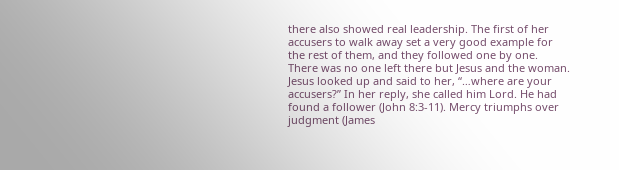there also showed real leadership. The first of her accusers to walk away set a very good example for the rest of them, and they followed one by one. There was no one left there but Jesus and the woman. Jesus looked up and said to her, “…where are your accusers?” In her reply, she called him Lord. He had found a follower (John 8:3-11). Mercy triumphs over judgment (James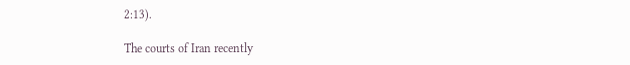2:13).

The courts of Iran recently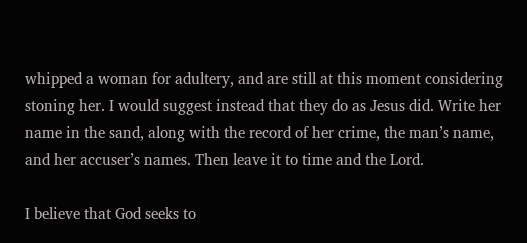whipped a woman for adultery, and are still at this moment considering stoning her. I would suggest instead that they do as Jesus did. Write her name in the sand, along with the record of her crime, the man’s name, and her accuser’s names. Then leave it to time and the Lord.

I believe that God seeks to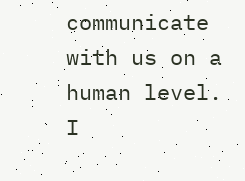communicate with us on a human level. I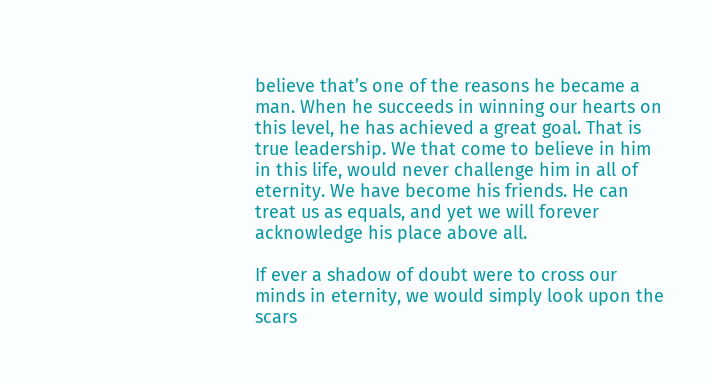believe that’s one of the reasons he became a man. When he succeeds in winning our hearts on this level, he has achieved a great goal. That is true leadership. We that come to believe in him in this life, would never challenge him in all of eternity. We have become his friends. He can treat us as equals, and yet we will forever acknowledge his place above all.

If ever a shadow of doubt were to cross our minds in eternity, we would simply look upon the scars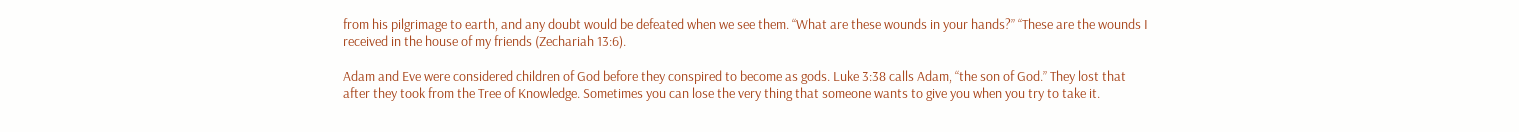from his pilgrimage to earth, and any doubt would be defeated when we see them. “What are these wounds in your hands?” “These are the wounds I received in the house of my friends (Zechariah 13:6).

Adam and Eve were considered children of God before they conspired to become as gods. Luke 3:38 calls Adam, “the son of God.” They lost that after they took from the Tree of Knowledge. Sometimes you can lose the very thing that someone wants to give you when you try to take it.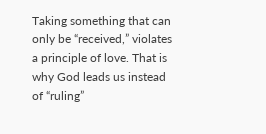Taking something that can only be “received,” violates a principle of love. That is why God leads us instead of “ruling”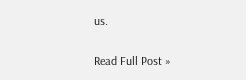us.

Read Full Post »